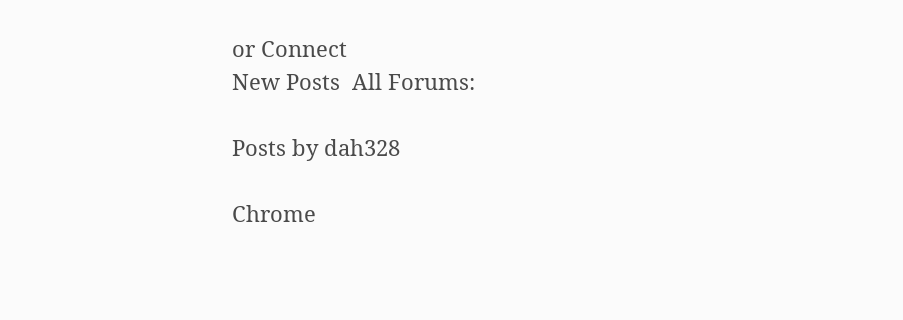or Connect
New Posts  All Forums:

Posts by dah328

Chrome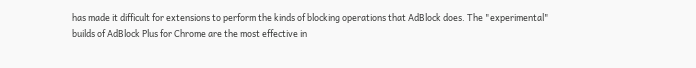has made it difficult for extensions to perform the kinds of blocking operations that AdBlock does. The "experimental" builds of AdBlock Plus for Chrome are the most effective in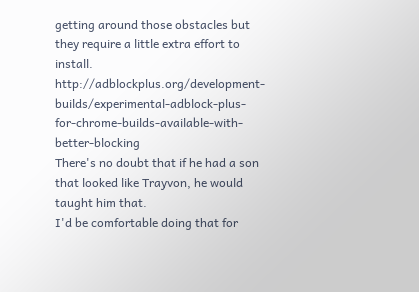getting around those obstacles but they require a little extra effort to install. http://adblockplus.org/development-builds/experimental-adblock-plus-for-chrome-builds-available-with-better-blocking
There's no doubt that if he had a son that looked like Trayvon, he would taught him that.
I'd be comfortable doing that for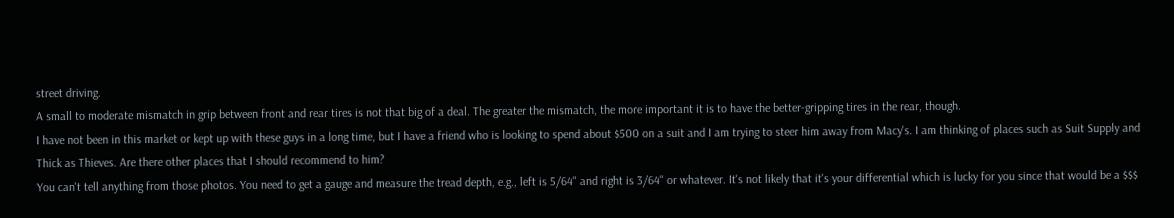street driving.
A small to moderate mismatch in grip between front and rear tires is not that big of a deal. The greater the mismatch, the more important it is to have the better-gripping tires in the rear, though.
I have not been in this market or kept up with these guys in a long time, but I have a friend who is looking to spend about $500 on a suit and I am trying to steer him away from Macy's. I am thinking of places such as Suit Supply and Thick as Thieves. Are there other places that I should recommend to him?
You can't tell anything from those photos. You need to get a gauge and measure the tread depth, e.g., left is 5/64" and right is 3/64" or whatever. It's not likely that it's your differential which is lucky for you since that would be a $$$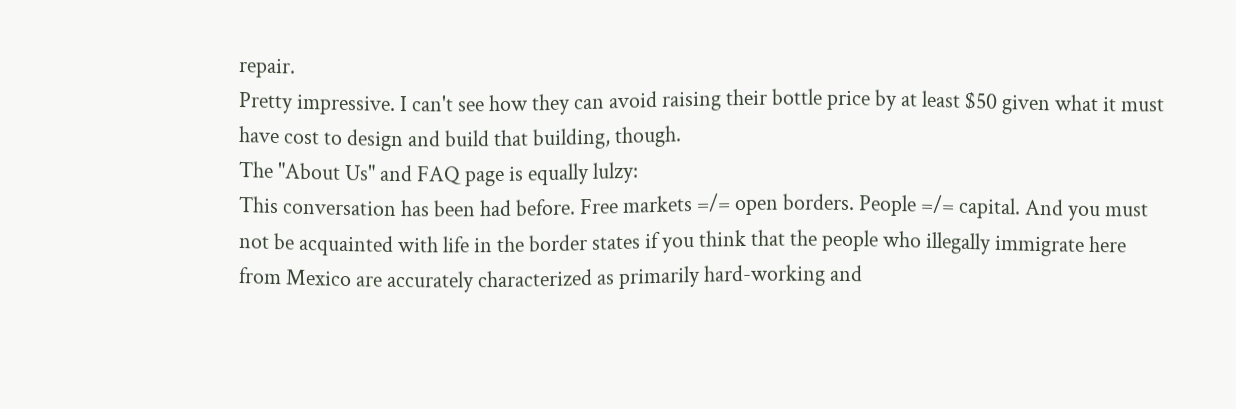repair.
Pretty impressive. I can't see how they can avoid raising their bottle price by at least $50 given what it must have cost to design and build that building, though.
The "About Us" and FAQ page is equally lulzy:
This conversation has been had before. Free markets =/= open borders. People =/= capital. And you must not be acquainted with life in the border states if you think that the people who illegally immigrate here from Mexico are accurately characterized as primarily hard-working and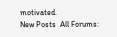motivated.
New Posts  All Forums: